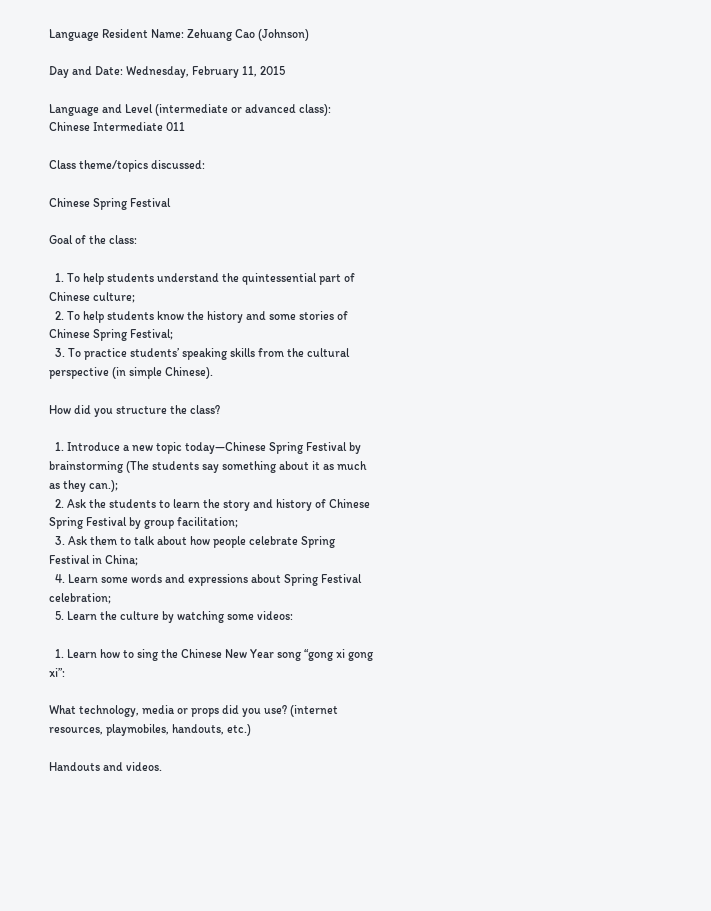Language Resident Name: Zehuang Cao (Johnson)

Day and Date: Wednesday, February 11, 2015

Language and Level (intermediate or advanced class): Chinese Intermediate 011

Class theme/topics discussed:

Chinese Spring Festival

Goal of the class:

  1. To help students understand the quintessential part of Chinese culture;
  2. To help students know the history and some stories of Chinese Spring Festival;
  3. To practice students’ speaking skills from the cultural perspective (in simple Chinese).

How did you structure the class?

  1. Introduce a new topic today—Chinese Spring Festival by brainstorming (The students say something about it as much as they can.);
  2. Ask the students to learn the story and history of Chinese Spring Festival by group facilitation;
  3. Ask them to talk about how people celebrate Spring Festival in China;
  4. Learn some words and expressions about Spring Festival celebration;
  5. Learn the culture by watching some videos:

  1. Learn how to sing the Chinese New Year song “gong xi gong xi”:

What technology, media or props did you use? (internet resources, playmobiles, handouts, etc.)

Handouts and videos.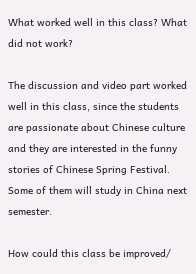What worked well in this class? What did not work?

The discussion and video part worked well in this class, since the students are passionate about Chinese culture and they are interested in the funny stories of Chinese Spring Festival. Some of them will study in China next semester.

How could this class be improved/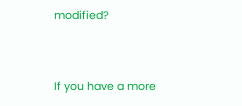modified?


If you have a more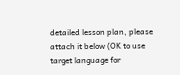detailed lesson plan, please attach it below (OK to use target language for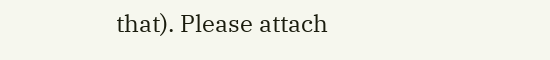that). Please attach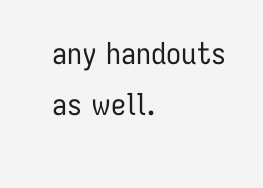any handouts as well.